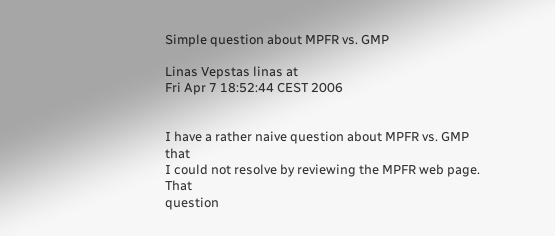Simple question about MPFR vs. GMP

Linas Vepstas linas at
Fri Apr 7 18:52:44 CEST 2006


I have a rather naive question about MPFR vs. GMP that
I could not resolve by reviewing the MPFR web page. That
question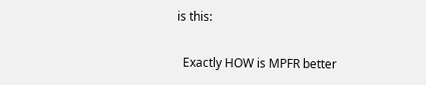is this:

  Exactly HOW is MPFR better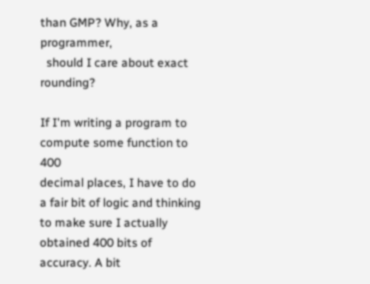than GMP? Why, as a programmer,
  should I care about exact rounding?

If I'm writing a program to compute some function to 400
decimal places, I have to do a fair bit of logic and thinking
to make sure I actually obtained 400 bits of accuracy. A bit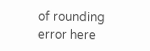of rounding error here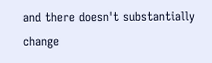and there doesn't substantially change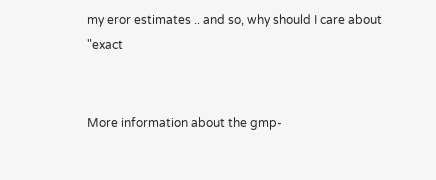my eror estimates .. and so, why should I care about "exact


More information about the gmp-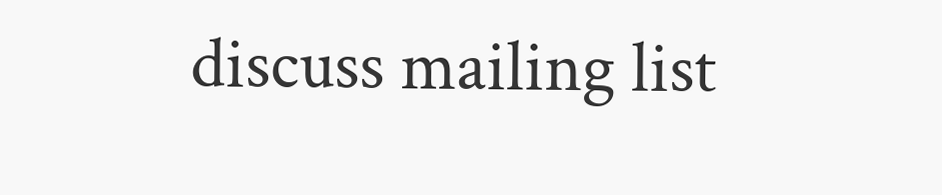discuss mailing list